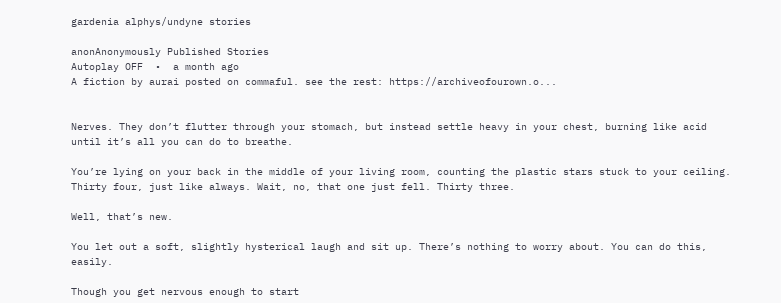gardenia alphys/undyne stories

anonAnonymously Published Stories
Autoplay OFF  •  a month ago
A fiction by aurai posted on commaful. see the rest: https://archiveofourown.o...


Nerves. They don’t flutter through your stomach, but instead settle heavy in your chest, burning like acid until it’s all you can do to breathe.

You’re lying on your back in the middle of your living room, counting the plastic stars stuck to your ceiling. Thirty four, just like always. Wait, no, that one just fell. Thirty three.

Well, that’s new.

You let out a soft, slightly hysterical laugh and sit up. There’s nothing to worry about. You can do this, easily.

Though you get nervous enough to start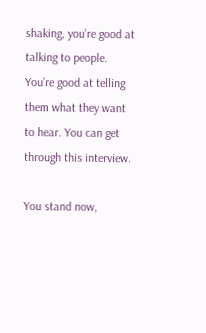shaking, you’re good at talking to people. You’re good at telling them what they want to hear. You can get through this interview.

You stand now,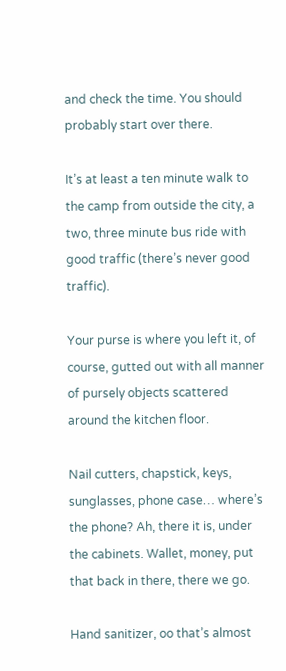and check the time. You should probably start over there.

It’s at least a ten minute walk to the camp from outside the city, a two, three minute bus ride with good traffic (there’s never good traffic).

Your purse is where you left it, of course, gutted out with all manner of pursely objects scattered around the kitchen floor.

Nail cutters, chapstick, keys, sunglasses, phone case… where’s the phone? Ah, there it is, under the cabinets. Wallet, money, put that back in there, there we go.

Hand sanitizer, oo that’s almost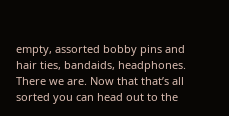empty, assorted bobby pins and hair ties, bandaids, headphones. There we are. Now that that’s all sorted you can head out to the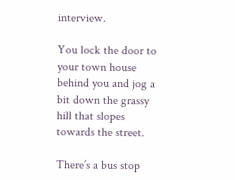interview.

You lock the door to your town house behind you and jog a bit down the grassy hill that slopes towards the street.

There’s a bus stop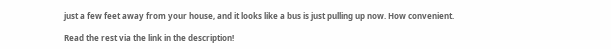just a few feet away from your house, and it looks like a bus is just pulling up now. How convenient.

Read the rest via the link in the description!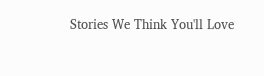Stories We Think You'll Love